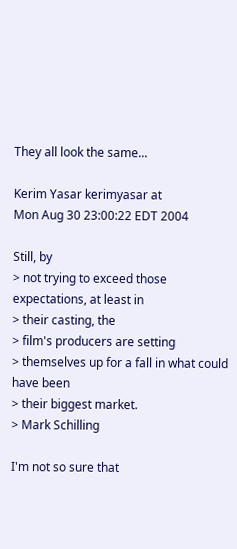They all look the same...

Kerim Yasar kerimyasar at
Mon Aug 30 23:00:22 EDT 2004

Still, by
> not trying to exceed those expectations, at least in
> their casting, the
> film's producers are setting
> themselves up for a fall in what could have been
> their biggest market.
> Mark Schilling

I'm not so sure that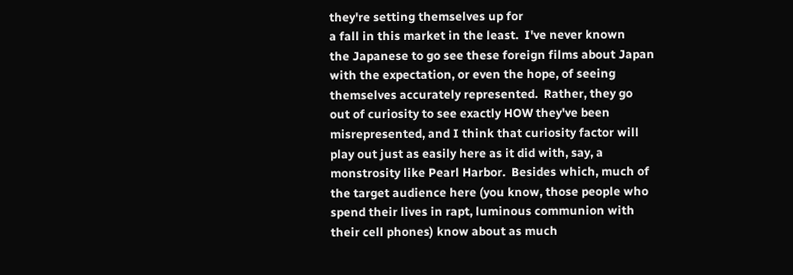they're setting themselves up for
a fall in this market in the least.  I've never known
the Japanese to go see these foreign films about Japan
with the expectation, or even the hope, of seeing
themselves accurately represented.  Rather, they go
out of curiosity to see exactly HOW they've been
misrepresented, and I think that curiosity factor will
play out just as easily here as it did with, say, a
monstrosity like Pearl Harbor.  Besides which, much of
the target audience here (you know, those people who
spend their lives in rapt, luminous communion with
their cell phones) know about as much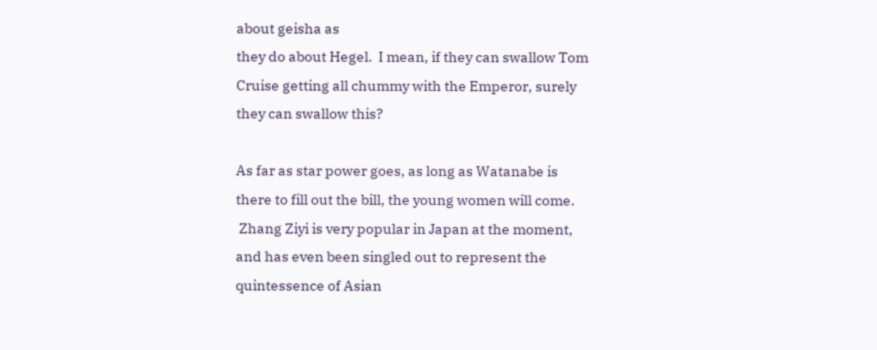about geisha as
they do about Hegel.  I mean, if they can swallow Tom
Cruise getting all chummy with the Emperor, surely
they can swallow this?

As far as star power goes, as long as Watanabe is
there to fill out the bill, the young women will come.
 Zhang Ziyi is very popular in Japan at the moment,
and has even been singled out to represent the
quintessence of Asian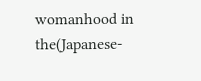womanhood in
the(Japanese-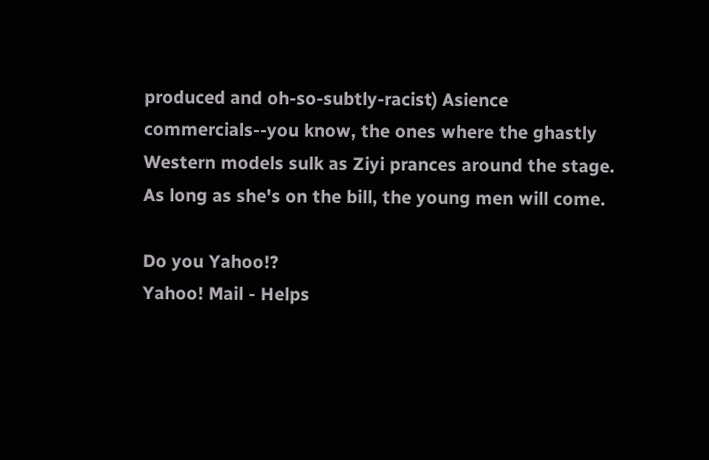produced and oh-so-subtly-racist) Asience
commercials--you know, the ones where the ghastly
Western models sulk as Ziyi prances around the stage.
As long as she's on the bill, the young men will come.

Do you Yahoo!?
Yahoo! Mail - Helps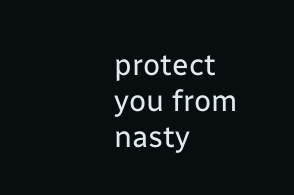protect you from nasty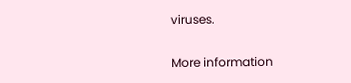viruses.

More information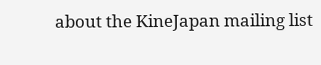about the KineJapan mailing list